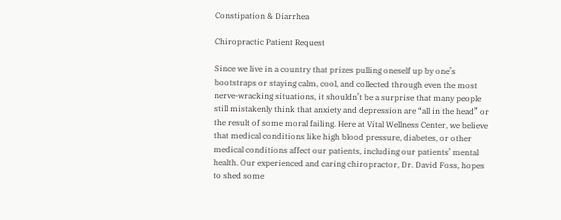Constipation & Diarrhea

Chiropractic Patient Request

Since we live in a country that prizes pulling oneself up by one’s bootstraps or staying calm, cool, and collected through even the most nerve-wracking situations, it shouldn’t be a surprise that many people still mistakenly think that anxiety and depression are “all in the head” or the result of some moral failing. Here at Vital Wellness Center, we believe that medical conditions like high blood pressure, diabetes, or other medical conditions affect our patients, including our patients’ mental health. Our experienced and caring chiropractor, Dr. David Foss, hopes to shed some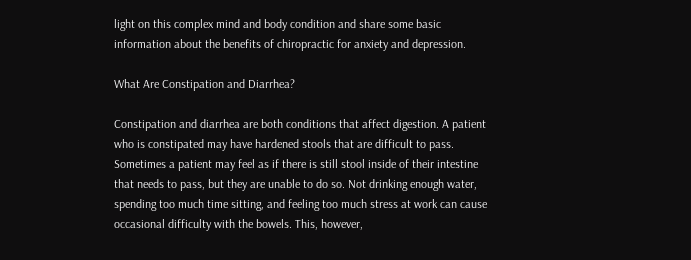light on this complex mind and body condition and share some basic information about the benefits of chiropractic for anxiety and depression.

What Are Constipation and Diarrhea?

Constipation and diarrhea are both conditions that affect digestion. A patient who is constipated may have hardened stools that are difficult to pass. Sometimes a patient may feel as if there is still stool inside of their intestine that needs to pass, but they are unable to do so. Not drinking enough water, spending too much time sitting, and feeling too much stress at work can cause occasional difficulty with the bowels. This, however,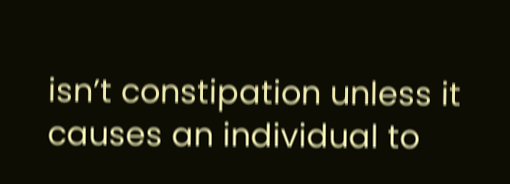isn’t constipation unless it causes an individual to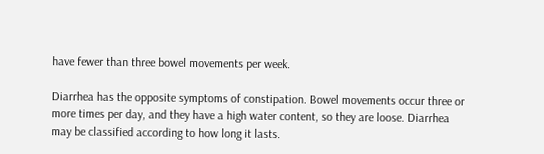have fewer than three bowel movements per week.

Diarrhea has the opposite symptoms of constipation. Bowel movements occur three or more times per day, and they have a high water content, so they are loose. Diarrhea may be classified according to how long it lasts.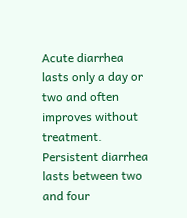Acute diarrhea lasts only a day or two and often improves without treatment. Persistent diarrhea lasts between two and four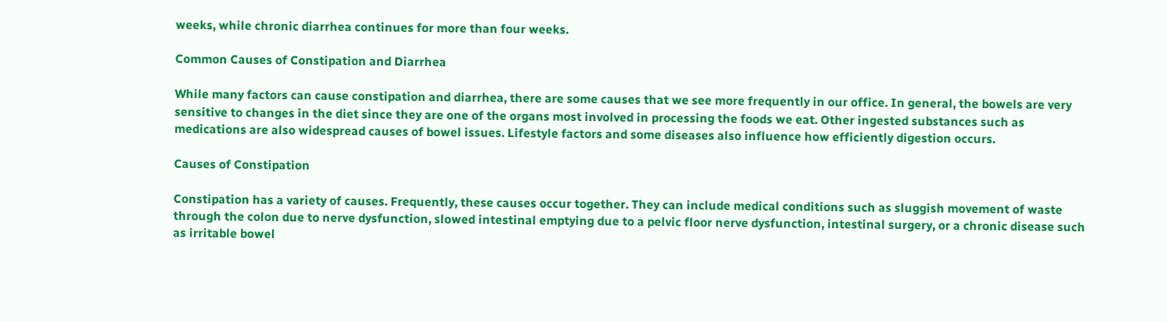weeks, while chronic diarrhea continues for more than four weeks.

Common Causes of Constipation and Diarrhea

While many factors can cause constipation and diarrhea, there are some causes that we see more frequently in our office. In general, the bowels are very sensitive to changes in the diet since they are one of the organs most involved in processing the foods we eat. Other ingested substances such as medications are also widespread causes of bowel issues. Lifestyle factors and some diseases also influence how efficiently digestion occurs.

Causes of Constipation

Constipation has a variety of causes. Frequently, these causes occur together. They can include medical conditions such as sluggish movement of waste through the colon due to nerve dysfunction, slowed intestinal emptying due to a pelvic floor nerve dysfunction, intestinal surgery, or a chronic disease such as irritable bowel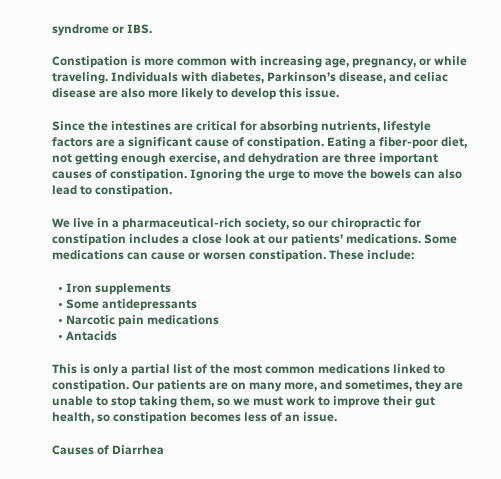syndrome or IBS.

Constipation is more common with increasing age, pregnancy, or while traveling. Individuals with diabetes, Parkinson’s disease, and celiac disease are also more likely to develop this issue.

Since the intestines are critical for absorbing nutrients, lifestyle factors are a significant cause of constipation. Eating a fiber-poor diet, not getting enough exercise, and dehydration are three important causes of constipation. Ignoring the urge to move the bowels can also lead to constipation.

We live in a pharmaceutical-rich society, so our chiropractic for constipation includes a close look at our patients’ medications. Some medications can cause or worsen constipation. These include:

  • Iron supplements
  • Some antidepressants
  • Narcotic pain medications
  • Antacids

This is only a partial list of the most common medications linked to constipation. Our patients are on many more, and sometimes, they are unable to stop taking them, so we must work to improve their gut health, so constipation becomes less of an issue.

Causes of Diarrhea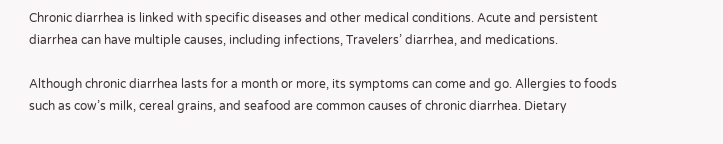Chronic diarrhea is linked with specific diseases and other medical conditions. Acute and persistent diarrhea can have multiple causes, including infections, Travelers’ diarrhea, and medications.

Although chronic diarrhea lasts for a month or more, its symptoms can come and go. Allergies to foods such as cow’s milk, cereal grains, and seafood are common causes of chronic diarrhea. Dietary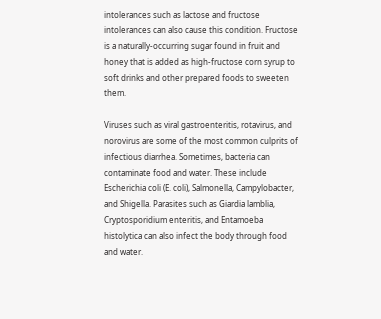intolerances such as lactose and fructose intolerances can also cause this condition. Fructose is a naturally-occurring sugar found in fruit and honey that is added as high-fructose corn syrup to soft drinks and other prepared foods to sweeten them.

Viruses such as viral gastroenteritis, rotavirus, and norovirus are some of the most common culprits of infectious diarrhea. Sometimes, bacteria can contaminate food and water. These include Escherichia coli (E. coli), Salmonella, Campylobacter, and Shigella. Parasites such as Giardia lamblia, Cryptosporidium enteritis, and Entamoeba histolytica can also infect the body through food and water.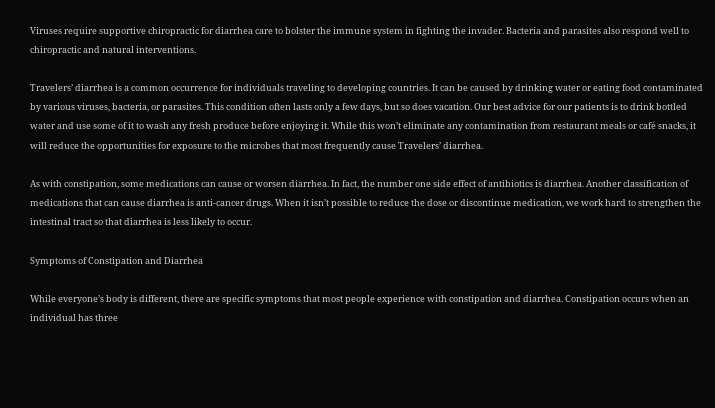Viruses require supportive chiropractic for diarrhea care to bolster the immune system in fighting the invader. Bacteria and parasites also respond well to chiropractic and natural interventions.

Travelers’ diarrhea is a common occurrence for individuals traveling to developing countries. It can be caused by drinking water or eating food contaminated by various viruses, bacteria, or parasites. This condition often lasts only a few days, but so does vacation. Our best advice for our patients is to drink bottled water and use some of it to wash any fresh produce before enjoying it. While this won’t eliminate any contamination from restaurant meals or café snacks, it will reduce the opportunities for exposure to the microbes that most frequently cause Travelers’ diarrhea.

As with constipation, some medications can cause or worsen diarrhea. In fact, the number one side effect of antibiotics is diarrhea. Another classification of medications that can cause diarrhea is anti-cancer drugs. When it isn’t possible to reduce the dose or discontinue medication, we work hard to strengthen the intestinal tract so that diarrhea is less likely to occur.

Symptoms of Constipation and Diarrhea

While everyone’s body is different, there are specific symptoms that most people experience with constipation and diarrhea. Constipation occurs when an individual has three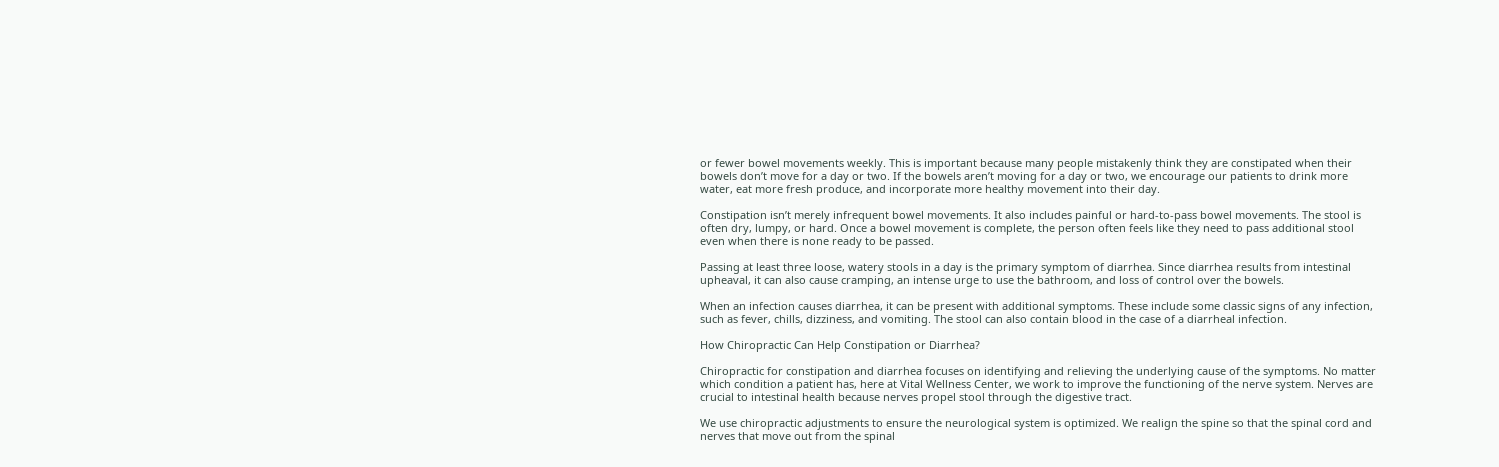or fewer bowel movements weekly. This is important because many people mistakenly think they are constipated when their bowels don’t move for a day or two. If the bowels aren’t moving for a day or two, we encourage our patients to drink more water, eat more fresh produce, and incorporate more healthy movement into their day.

Constipation isn’t merely infrequent bowel movements. It also includes painful or hard-to-pass bowel movements. The stool is often dry, lumpy, or hard. Once a bowel movement is complete, the person often feels like they need to pass additional stool even when there is none ready to be passed.

Passing at least three loose, watery stools in a day is the primary symptom of diarrhea. Since diarrhea results from intestinal upheaval, it can also cause cramping, an intense urge to use the bathroom, and loss of control over the bowels.

When an infection causes diarrhea, it can be present with additional symptoms. These include some classic signs of any infection, such as fever, chills, dizziness, and vomiting. The stool can also contain blood in the case of a diarrheal infection.

How Chiropractic Can Help Constipation or Diarrhea?

Chiropractic for constipation and diarrhea focuses on identifying and relieving the underlying cause of the symptoms. No matter which condition a patient has, here at Vital Wellness Center, we work to improve the functioning of the nerve system. Nerves are crucial to intestinal health because nerves propel stool through the digestive tract.

We use chiropractic adjustments to ensure the neurological system is optimized. We realign the spine so that the spinal cord and nerves that move out from the spinal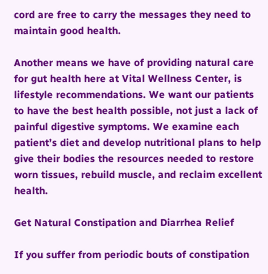cord are free to carry the messages they need to maintain good health.

Another means we have of providing natural care for gut health here at Vital Wellness Center, is lifestyle recommendations. We want our patients to have the best health possible, not just a lack of painful digestive symptoms. We examine each patient’s diet and develop nutritional plans to help give their bodies the resources needed to restore worn tissues, rebuild muscle, and reclaim excellent health.

Get Natural Constipation and Diarrhea Relief

If you suffer from periodic bouts of constipation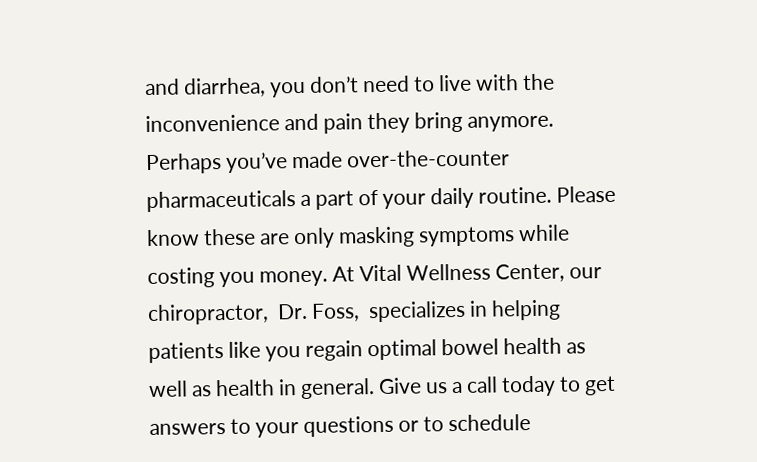and diarrhea, you don’t need to live with the inconvenience and pain they bring anymore. Perhaps you’ve made over-the-counter pharmaceuticals a part of your daily routine. Please know these are only masking symptoms while costing you money. At Vital Wellness Center, our chiropractor,  Dr. Foss,  specializes in helping patients like you regain optimal bowel health as well as health in general. Give us a call today to get answers to your questions or to schedule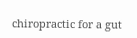chiropractic for a gut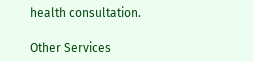health consultation.

Other Services